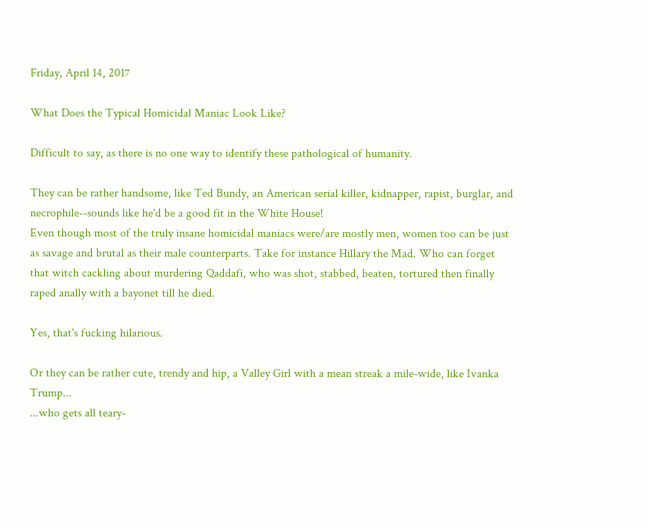Friday, April 14, 2017

What Does the Typical Homicidal Maniac Look Like?

Difficult to say, as there is no one way to identify these pathological of humanity.

They can be rather handsome, like Ted Bundy, an American serial killer, kidnapper, rapist, burglar, and necrophile--sounds like he'd be a good fit in the White House!
Even though most of the truly insane homicidal maniacs were/are mostly men, women too can be just as savage and brutal as their male counterparts. Take for instance Hillary the Mad. Who can forget that witch cackling about murdering Qaddafi, who was shot, stabbed, beaten, tortured then finally raped anally with a bayonet till he died.

Yes, that's fucking hilarious.

Or they can be rather cute, trendy and hip, a Valley Girl with a mean streak a mile-wide, like Ivanka Trump...
...who gets all teary-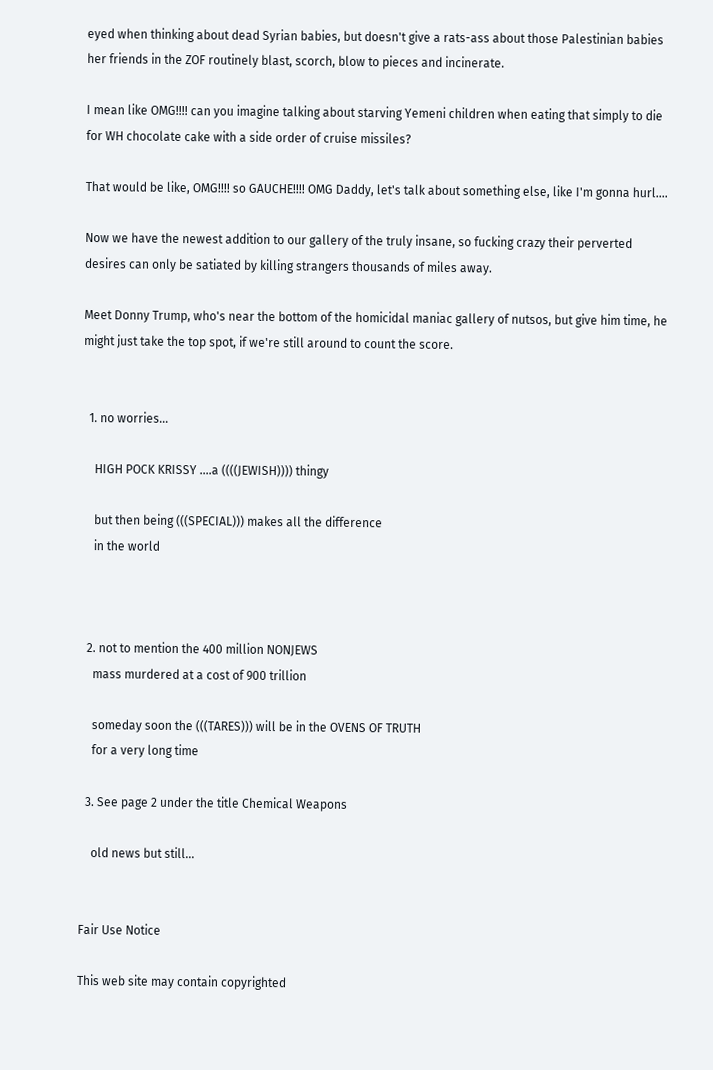eyed when thinking about dead Syrian babies, but doesn't give a rats-ass about those Palestinian babies her friends in the ZOF routinely blast, scorch, blow to pieces and incinerate.

I mean like OMG!!!! can you imagine talking about starving Yemeni children when eating that simply to die for WH chocolate cake with a side order of cruise missiles?

That would be like, OMG!!!! so GAUCHE!!!! OMG Daddy, let's talk about something else, like I'm gonna hurl....

Now we have the newest addition to our gallery of the truly insane, so fucking crazy their perverted desires can only be satiated by killing strangers thousands of miles away.

Meet Donny Trump, who's near the bottom of the homicidal maniac gallery of nutsos, but give him time, he might just take the top spot, if we're still around to count the score.


  1. no worries...

    HIGH POCK KRISSY ....a ((((JEWISH)))) thingy

    but then being (((SPECIAL))) makes all the difference
    in the world



  2. not to mention the 400 million NONJEWS
    mass murdered at a cost of 900 trillion

    someday soon the (((TARES))) will be in the OVENS OF TRUTH
    for a very long time

  3. See page 2 under the title Chemical Weapons

    old news but still...


Fair Use Notice

This web site may contain copyrighted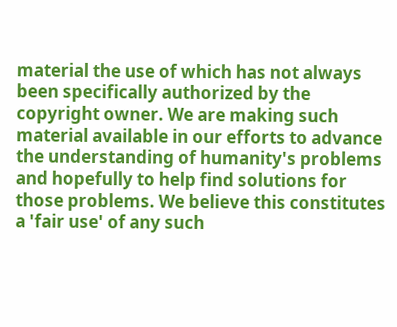material the use of which has not always been specifically authorized by the copyright owner. We are making such material available in our efforts to advance the understanding of humanity's problems and hopefully to help find solutions for those problems. We believe this constitutes a 'fair use' of any such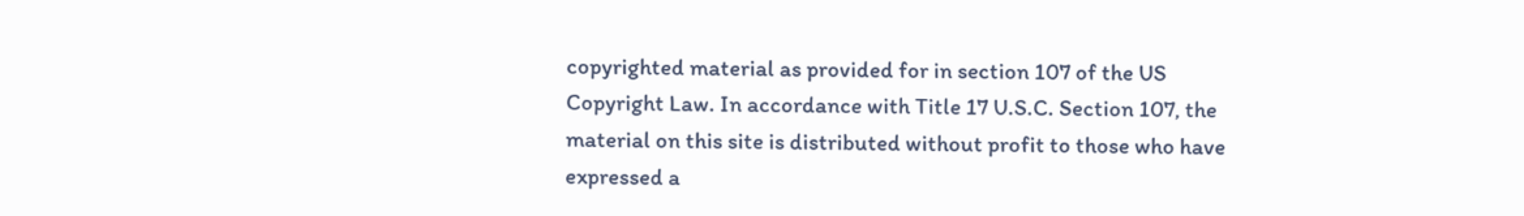copyrighted material as provided for in section 107 of the US Copyright Law. In accordance with Title 17 U.S.C. Section 107, the material on this site is distributed without profit to those who have expressed a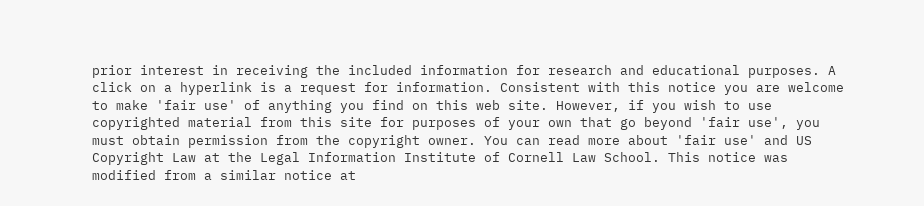prior interest in receiving the included information for research and educational purposes. A click on a hyperlink is a request for information. Consistent with this notice you are welcome to make 'fair use' of anything you find on this web site. However, if you wish to use copyrighted material from this site for purposes of your own that go beyond 'fair use', you must obtain permission from the copyright owner. You can read more about 'fair use' and US Copyright Law at the Legal Information Institute of Cornell Law School. This notice was modified from a similar notice at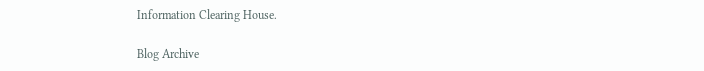Information Clearing House.

Blog Archive